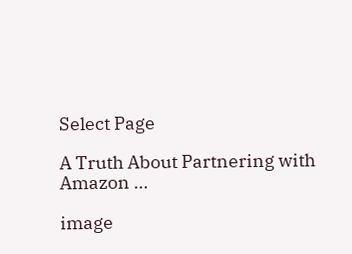Select Page

A Truth About Partnering with Amazon …

image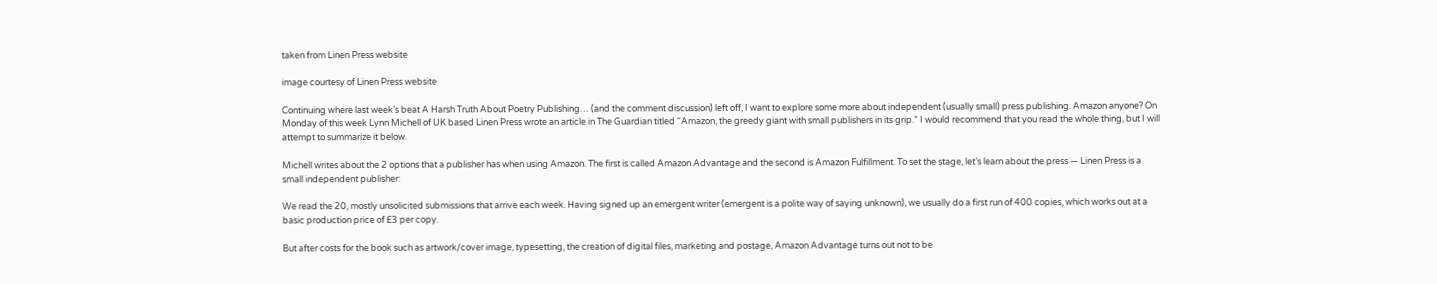taken from Linen Press website

image courtesy of Linen Press website

Continuing where last week’s beat A Harsh Truth About Poetry Publishing… (and the comment discussion) left off, I want to explore some more about independent (usually small) press publishing. Amazon anyone? On Monday of this week Lynn Michell of UK based Linen Press wrote an article in The Guardian titled “Amazon, the greedy giant with small publishers in its grip.” I would recommend that you read the whole thing, but I will attempt to summarize it below.

Michell writes about the 2 options that a publisher has when using Amazon. The first is called Amazon Advantage and the second is Amazon Fulfillment. To set the stage, let’s learn about the press — Linen Press is a small independent publisher:

We read the 20, mostly unsolicited submissions that arrive each week. Having signed up an emergent writer (emergent is a polite way of saying unknown), we usually do a first run of 400 copies, which works out at a basic production price of £3 per copy.

But after costs for the book such as artwork/cover image, typesetting, the creation of digital files, marketing and postage, Amazon Advantage turns out not to be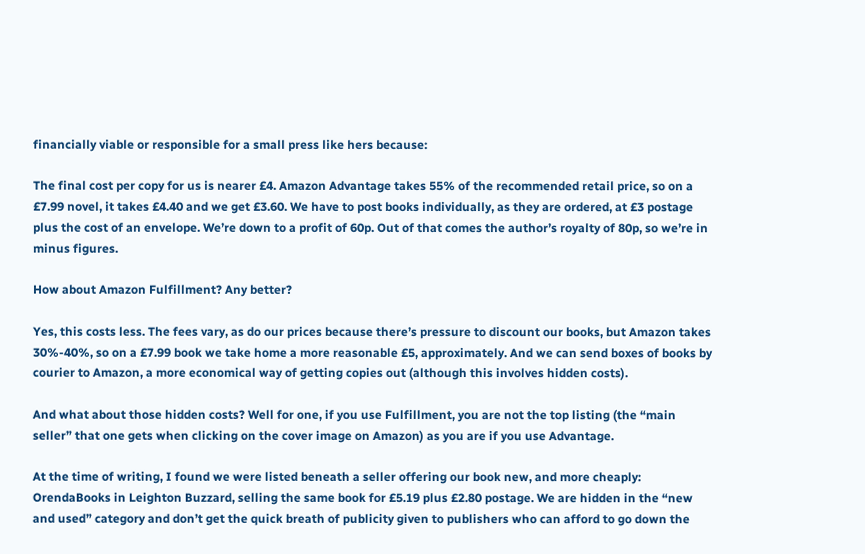financially viable or responsible for a small press like hers because:

The final cost per copy for us is nearer £4. Amazon Advantage takes 55% of the recommended retail price, so on a £7.99 novel, it takes £4.40 and we get £3.60. We have to post books individually, as they are ordered, at £3 postage plus the cost of an envelope. We’re down to a profit of 60p. Out of that comes the author’s royalty of 80p, so we’re in minus figures.

How about Amazon Fulfillment? Any better?

Yes, this costs less. The fees vary, as do our prices because there’s pressure to discount our books, but Amazon takes 30%-40%, so on a £7.99 book we take home a more reasonable £5, approximately. And we can send boxes of books by courier to Amazon, a more economical way of getting copies out (although this involves hidden costs).

And what about those hidden costs? Well for one, if you use Fulfillment, you are not the top listing (the “main seller” that one gets when clicking on the cover image on Amazon) as you are if you use Advantage.

At the time of writing, I found we were listed beneath a seller offering our book new, and more cheaply: OrendaBooks in Leighton Buzzard, selling the same book for £5.19 plus £2.80 postage. We are hidden in the “new and used” category and don’t get the quick breath of publicity given to publishers who can afford to go down the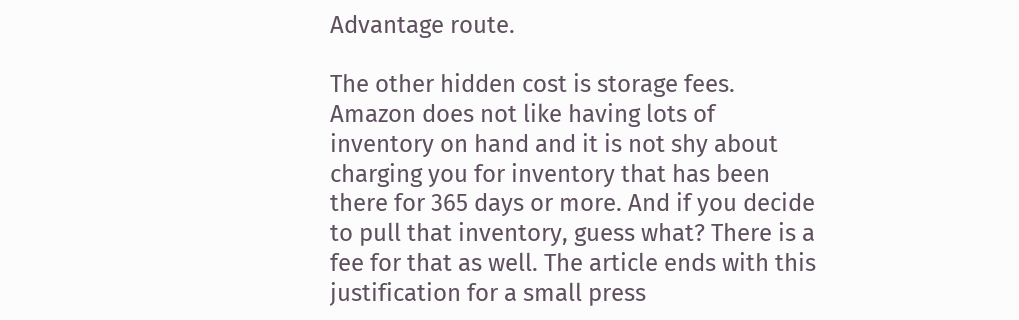Advantage route.

The other hidden cost is storage fees. Amazon does not like having lots of inventory on hand and it is not shy about charging you for inventory that has been there for 365 days or more. And if you decide to pull that inventory, guess what? There is a fee for that as well. The article ends with this justification for a small press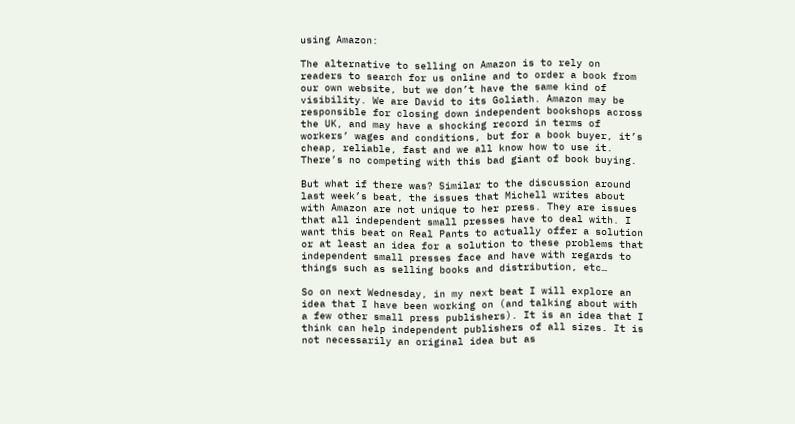using Amazon:

The alternative to selling on Amazon is to rely on readers to search for us online and to order a book from our own website, but we don’t have the same kind of visibility. We are David to its Goliath. Amazon may be responsible for closing down independent bookshops across the UK, and may have a shocking record in terms of workers’ wages and conditions, but for a book buyer, it’s cheap, reliable, fast and we all know how to use it. There’s no competing with this bad giant of book buying.

But what if there was? Similar to the discussion around last week’s beat, the issues that Michell writes about with Amazon are not unique to her press. They are issues that all independent small presses have to deal with. I want this beat on Real Pants to actually offer a solution or at least an idea for a solution to these problems that independent small presses face and have with regards to things such as selling books and distribution, etc…

So on next Wednesday, in my next beat I will explore an idea that I have been working on (and talking about with a few other small press publishers). It is an idea that I think can help independent publishers of all sizes. It is not necessarily an original idea but as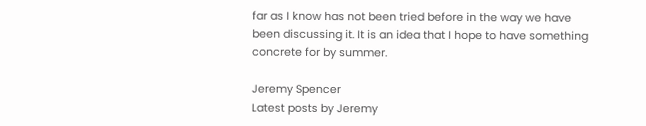far as I know has not been tried before in the way we have been discussing it. It is an idea that I hope to have something concrete for by summer.

Jeremy Spencer
Latest posts by Jeremy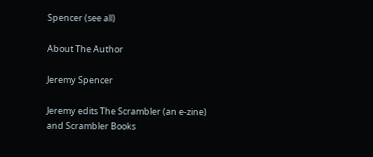Spencer (see all)

About The Author

Jeremy Spencer

Jeremy edits The Scrambler (an e-zine) and Scrambler Books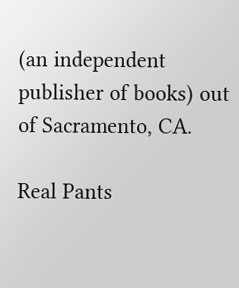(an independent publisher of books) out of Sacramento, CA.

Real Pants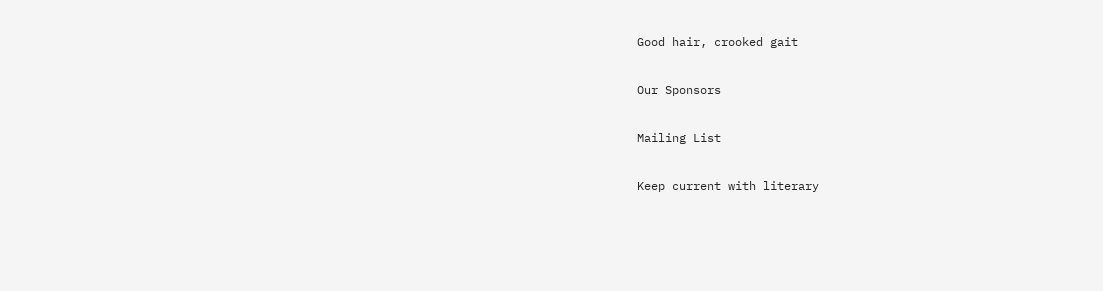Good hair, crooked gait

Our Sponsors

Mailing List

Keep current with literary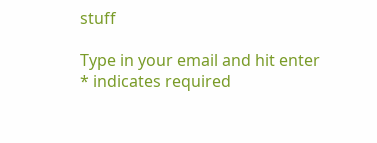stuff

Type in your email and hit enter
* indicates required